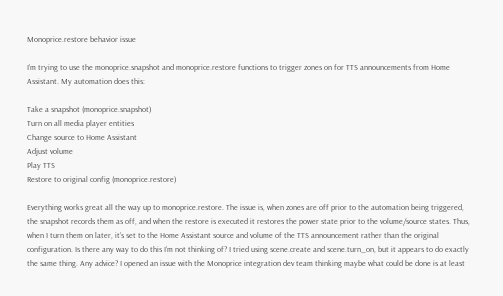Monoprice.restore behavior issue

I’m trying to use the monoprice.snapshot and monoprice.restore functions to trigger zones on for TTS announcements from Home Assistant. My automation does this:

Take a snapshot (monoprice.snapshot)
Turn on all media player entities
Change source to Home Assistant
Adjust volume
Play TTS
Restore to original config (monoprice.restore)

Everything works great all the way up to monoprice.restore. The issue is, when zones are off prior to the automation being triggered, the snapshot records them as off, and when the restore is executed it restores the power state prior to the volume/source states. Thus, when I turn them on later, it’s set to the Home Assistant source and volume of the TTS announcement rather than the original configuration. Is there any way to do this I’m not thinking of? I tried using scene.create and scene.turn_on, but it appears to do exactly the same thing. Any advice? I opened an issue with the Monoprice integration dev team thinking maybe what could be done is at least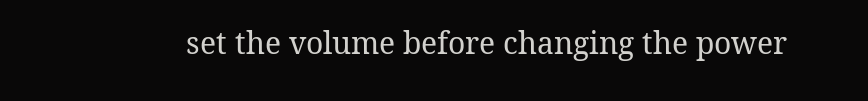set the volume before changing the power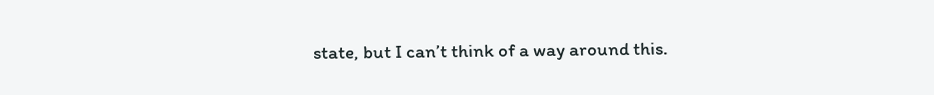state, but I can’t think of a way around this.